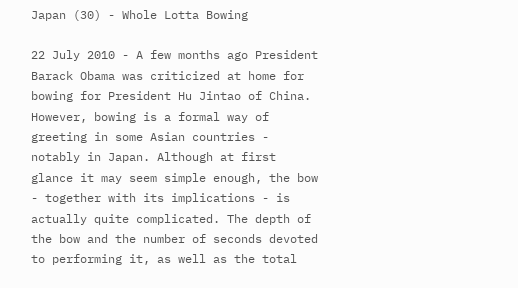Japan (30) - Whole Lotta Bowing

22 July 2010 - A few months ago President Barack Obama was criticized at home for bowing for President Hu Jintao of China. However, bowing is a formal way of greeting in some Asian countries - notably in Japan. Although at first glance it may seem simple enough, the bow - together with its implications - is actually quite complicated. The depth of the bow and the number of seconds devoted to performing it, as well as the total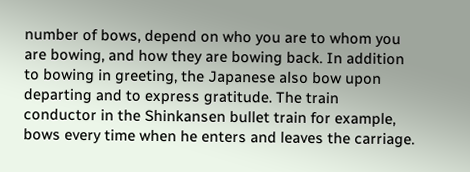number of bows, depend on who you are to whom you are bowing, and how they are bowing back. In addition to bowing in greeting, the Japanese also bow upon departing and to express gratitude. The train conductor in the Shinkansen bullet train for example, bows every time when he enters and leaves the carriage.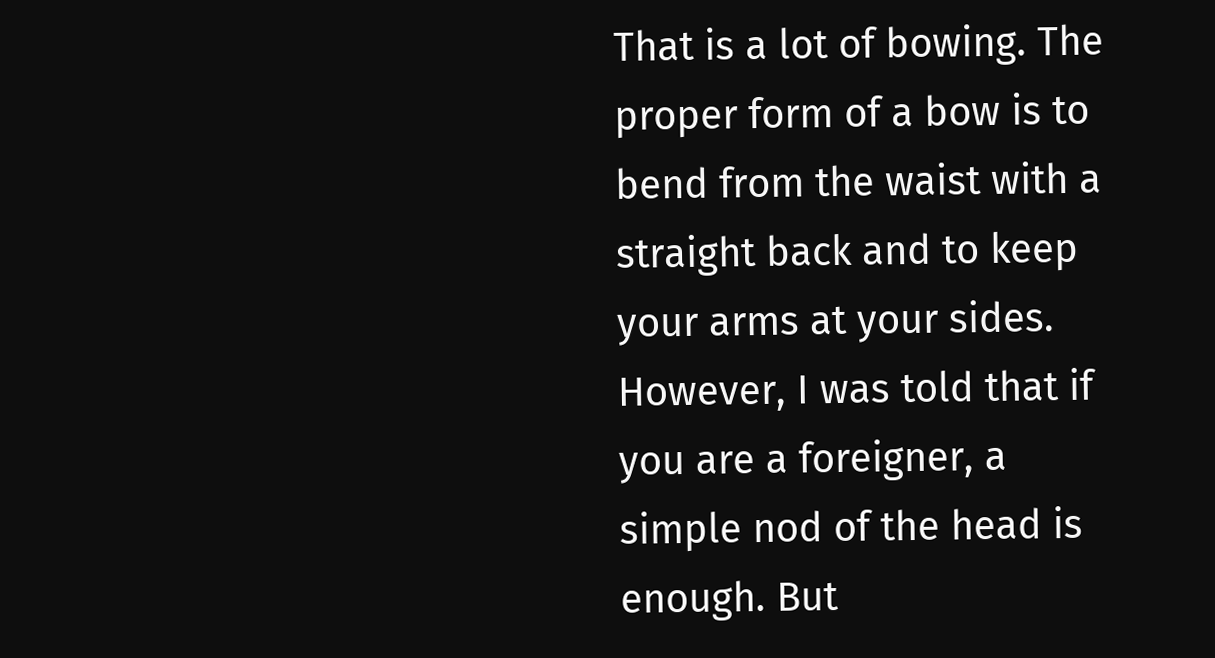That is a lot of bowing. The proper form of a bow is to bend from the waist with a straight back and to keep your arms at your sides. However, I was told that if you are a foreigner, a simple nod of the head is enough. But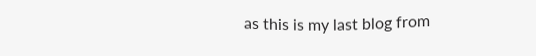as this is my last blog from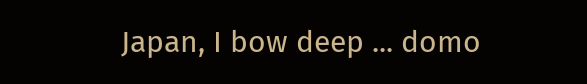Japan, I bow deep ... domo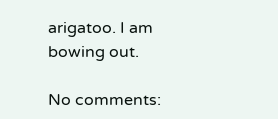arigatoo. I am bowing out.

No comments: